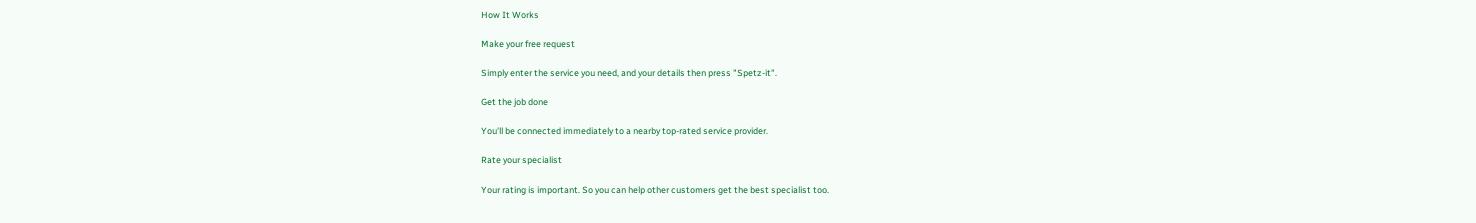How It Works

Make your free request

Simply enter the service you need, and your details then press "Spetz-it".

Get the job done

You'll be connected immediately to a nearby top-rated service provider.

Rate your specialist

Your rating is important. So you can help other customers get the best specialist too.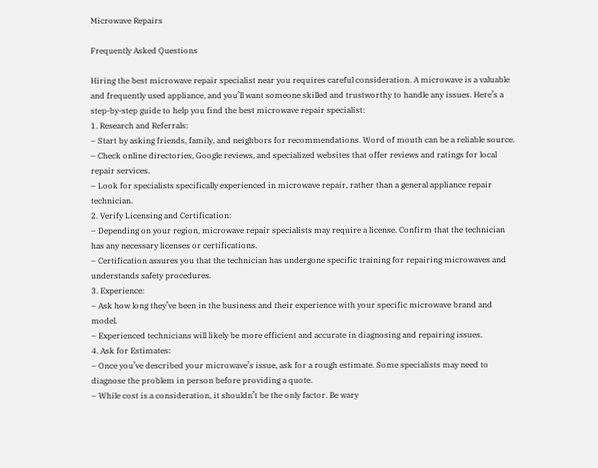Microwave Repairs

Frequently Asked Questions

Hiring the best microwave repair specialist near you requires careful consideration. A microwave is a valuable and frequently used appliance, and you’ll want someone skilled and trustworthy to handle any issues. Here’s a step-by-step guide to help you find the best microwave repair specialist:
1. Research and Referrals:
– Start by asking friends, family, and neighbors for recommendations. Word of mouth can be a reliable source.
– Check online directories, Google reviews, and specialized websites that offer reviews and ratings for local repair services.
– Look for specialists specifically experienced in microwave repair, rather than a general appliance repair technician.
2. Verify Licensing and Certification:
– Depending on your region, microwave repair specialists may require a license. Confirm that the technician has any necessary licenses or certifications.
– Certification assures you that the technician has undergone specific training for repairing microwaves and understands safety procedures.
3. Experience:
– Ask how long they’ve been in the business and their experience with your specific microwave brand and model.
– Experienced technicians will likely be more efficient and accurate in diagnosing and repairing issues.
4. Ask for Estimates:
– Once you’ve described your microwave’s issue, ask for a rough estimate. Some specialists may need to diagnose the problem in person before providing a quote.
– While cost is a consideration, it shouldn’t be the only factor. Be wary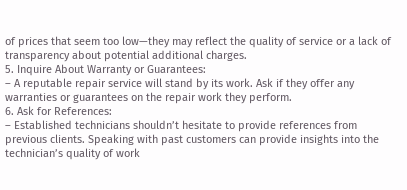of prices that seem too low—they may reflect the quality of service or a lack of transparency about potential additional charges.
5. Inquire About Warranty or Guarantees:
– A reputable repair service will stand by its work. Ask if they offer any warranties or guarantees on the repair work they perform.
6. Ask for References:
– Established technicians shouldn’t hesitate to provide references from previous clients. Speaking with past customers can provide insights into the technician’s quality of work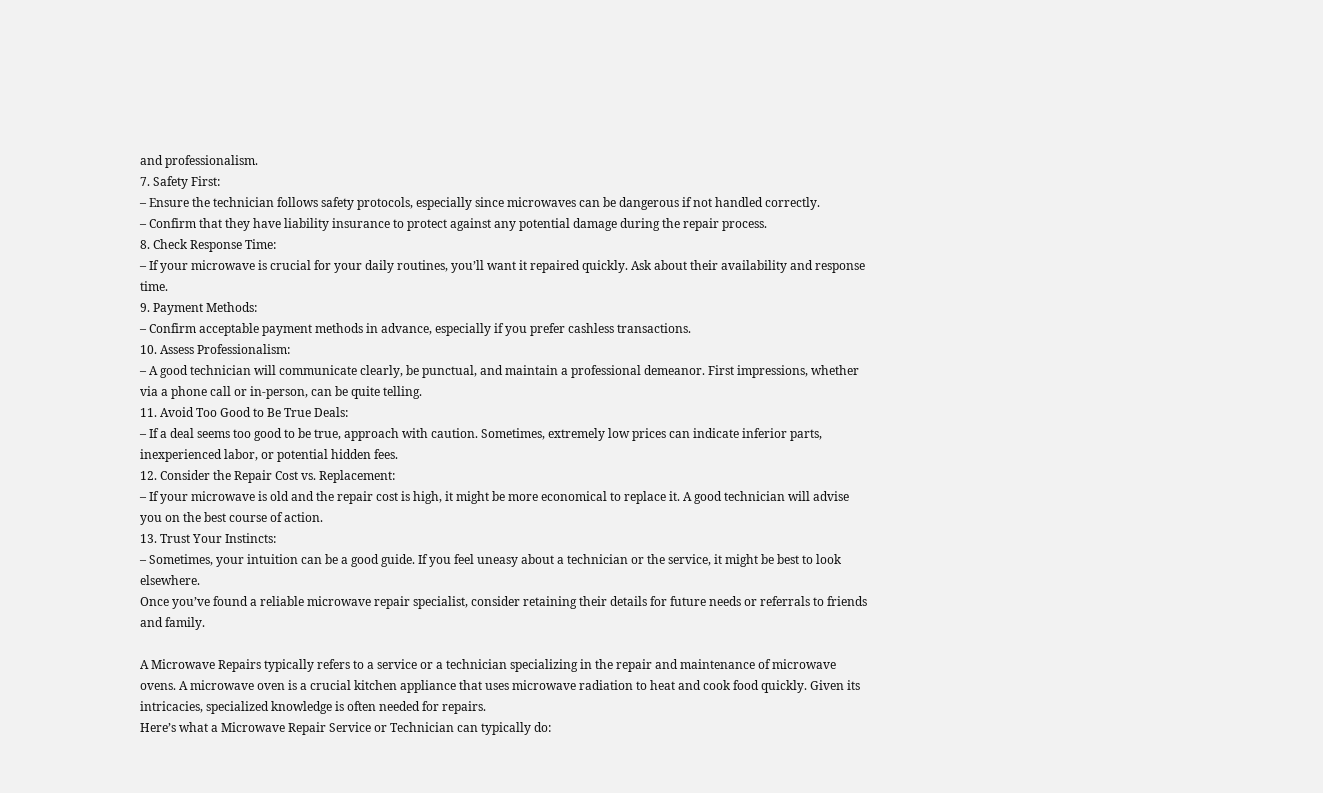and professionalism.
7. Safety First:
– Ensure the technician follows safety protocols, especially since microwaves can be dangerous if not handled correctly.
– Confirm that they have liability insurance to protect against any potential damage during the repair process.
8. Check Response Time:
– If your microwave is crucial for your daily routines, you’ll want it repaired quickly. Ask about their availability and response time.
9. Payment Methods:
– Confirm acceptable payment methods in advance, especially if you prefer cashless transactions.
10. Assess Professionalism:
– A good technician will communicate clearly, be punctual, and maintain a professional demeanor. First impressions, whether via a phone call or in-person, can be quite telling.
11. Avoid Too Good to Be True Deals:
– If a deal seems too good to be true, approach with caution. Sometimes, extremely low prices can indicate inferior parts, inexperienced labor, or potential hidden fees.
12. Consider the Repair Cost vs. Replacement:
– If your microwave is old and the repair cost is high, it might be more economical to replace it. A good technician will advise you on the best course of action.
13. Trust Your Instincts:
– Sometimes, your intuition can be a good guide. If you feel uneasy about a technician or the service, it might be best to look elsewhere.
Once you’ve found a reliable microwave repair specialist, consider retaining their details for future needs or referrals to friends and family.

A Microwave Repairs typically refers to a service or a technician specializing in the repair and maintenance of microwave ovens. A microwave oven is a crucial kitchen appliance that uses microwave radiation to heat and cook food quickly. Given its intricacies, specialized knowledge is often needed for repairs.
Here’s what a Microwave Repair Service or Technician can typically do: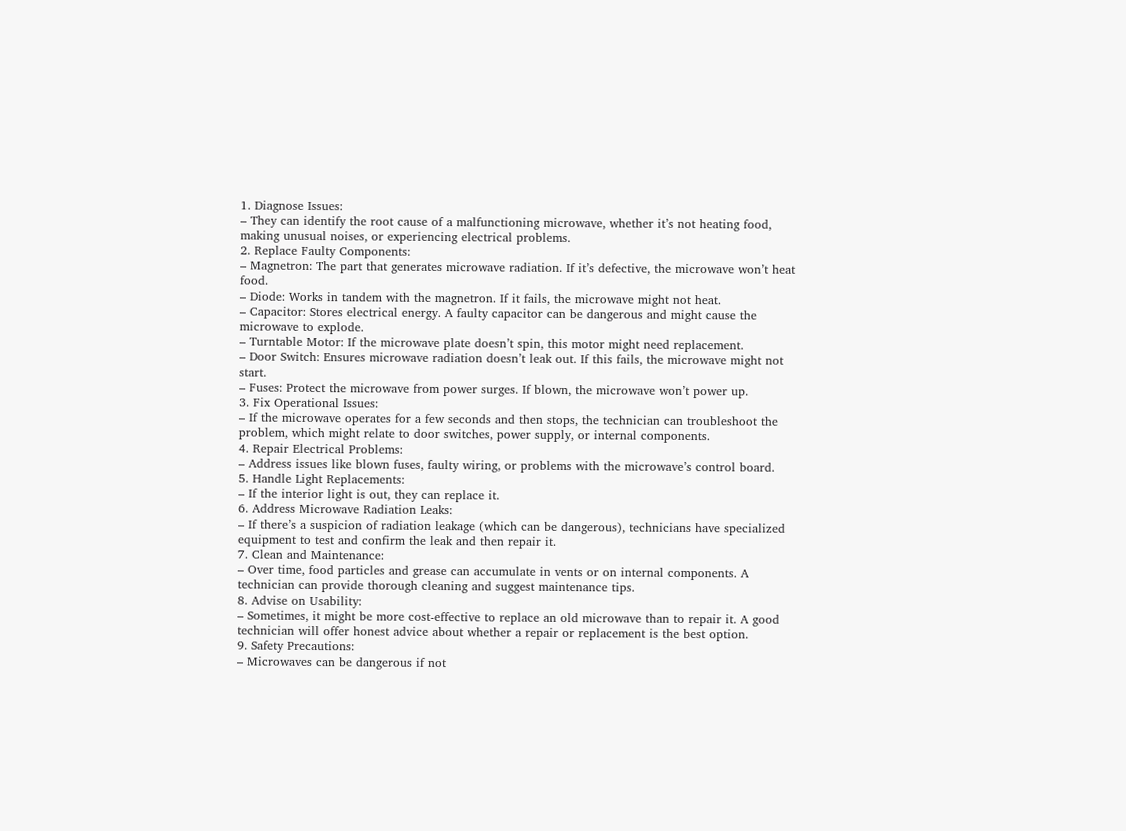1. Diagnose Issues:
– They can identify the root cause of a malfunctioning microwave, whether it’s not heating food, making unusual noises, or experiencing electrical problems.
2. Replace Faulty Components:
– Magnetron: The part that generates microwave radiation. If it’s defective, the microwave won’t heat food.
– Diode: Works in tandem with the magnetron. If it fails, the microwave might not heat.
– Capacitor: Stores electrical energy. A faulty capacitor can be dangerous and might cause the microwave to explode.
– Turntable Motor: If the microwave plate doesn’t spin, this motor might need replacement.
– Door Switch: Ensures microwave radiation doesn’t leak out. If this fails, the microwave might not start.
– Fuses: Protect the microwave from power surges. If blown, the microwave won’t power up.
3. Fix Operational Issues:
– If the microwave operates for a few seconds and then stops, the technician can troubleshoot the problem, which might relate to door switches, power supply, or internal components.
4. Repair Electrical Problems:
– Address issues like blown fuses, faulty wiring, or problems with the microwave’s control board.
5. Handle Light Replacements:
– If the interior light is out, they can replace it.
6. Address Microwave Radiation Leaks:
– If there’s a suspicion of radiation leakage (which can be dangerous), technicians have specialized equipment to test and confirm the leak and then repair it.
7. Clean and Maintenance:
– Over time, food particles and grease can accumulate in vents or on internal components. A technician can provide thorough cleaning and suggest maintenance tips.
8. Advise on Usability:
– Sometimes, it might be more cost-effective to replace an old microwave than to repair it. A good technician will offer honest advice about whether a repair or replacement is the best option.
9. Safety Precautions:
– Microwaves can be dangerous if not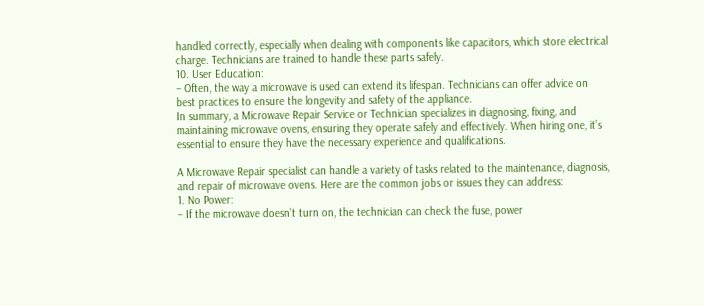handled correctly, especially when dealing with components like capacitors, which store electrical charge. Technicians are trained to handle these parts safely.
10. User Education:
– Often, the way a microwave is used can extend its lifespan. Technicians can offer advice on best practices to ensure the longevity and safety of the appliance.
In summary, a Microwave Repair Service or Technician specializes in diagnosing, fixing, and maintaining microwave ovens, ensuring they operate safely and effectively. When hiring one, it’s essential to ensure they have the necessary experience and qualifications.

A Microwave Repair specialist can handle a variety of tasks related to the maintenance, diagnosis, and repair of microwave ovens. Here are the common jobs or issues they can address:
1. No Power:
– If the microwave doesn’t turn on, the technician can check the fuse, power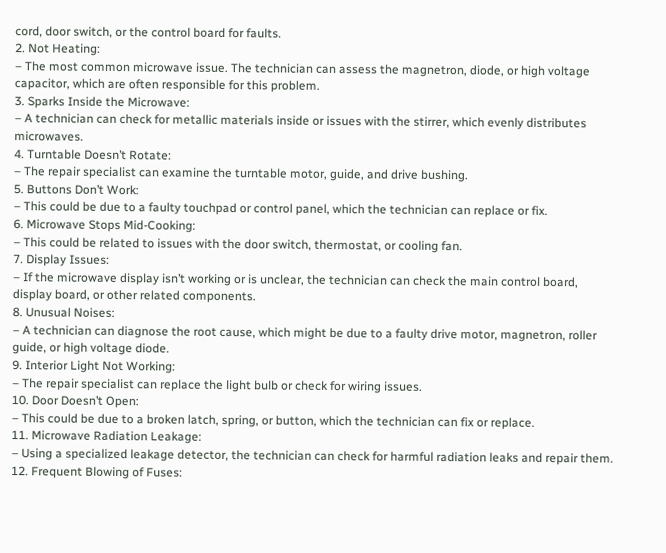cord, door switch, or the control board for faults.
2. Not Heating:
– The most common microwave issue. The technician can assess the magnetron, diode, or high voltage capacitor, which are often responsible for this problem.
3. Sparks Inside the Microwave:
– A technician can check for metallic materials inside or issues with the stirrer, which evenly distributes microwaves.
4. Turntable Doesn’t Rotate:
– The repair specialist can examine the turntable motor, guide, and drive bushing.
5. Buttons Don’t Work:
– This could be due to a faulty touchpad or control panel, which the technician can replace or fix.
6. Microwave Stops Mid-Cooking:
– This could be related to issues with the door switch, thermostat, or cooling fan.
7. Display Issues:
– If the microwave display isn’t working or is unclear, the technician can check the main control board, display board, or other related components.
8. Unusual Noises:
– A technician can diagnose the root cause, which might be due to a faulty drive motor, magnetron, roller guide, or high voltage diode.
9. Interior Light Not Working:
– The repair specialist can replace the light bulb or check for wiring issues.
10. Door Doesn’t Open:
– This could be due to a broken latch, spring, or button, which the technician can fix or replace.
11. Microwave Radiation Leakage:
– Using a specialized leakage detector, the technician can check for harmful radiation leaks and repair them.
12. Frequent Blowing of Fuses: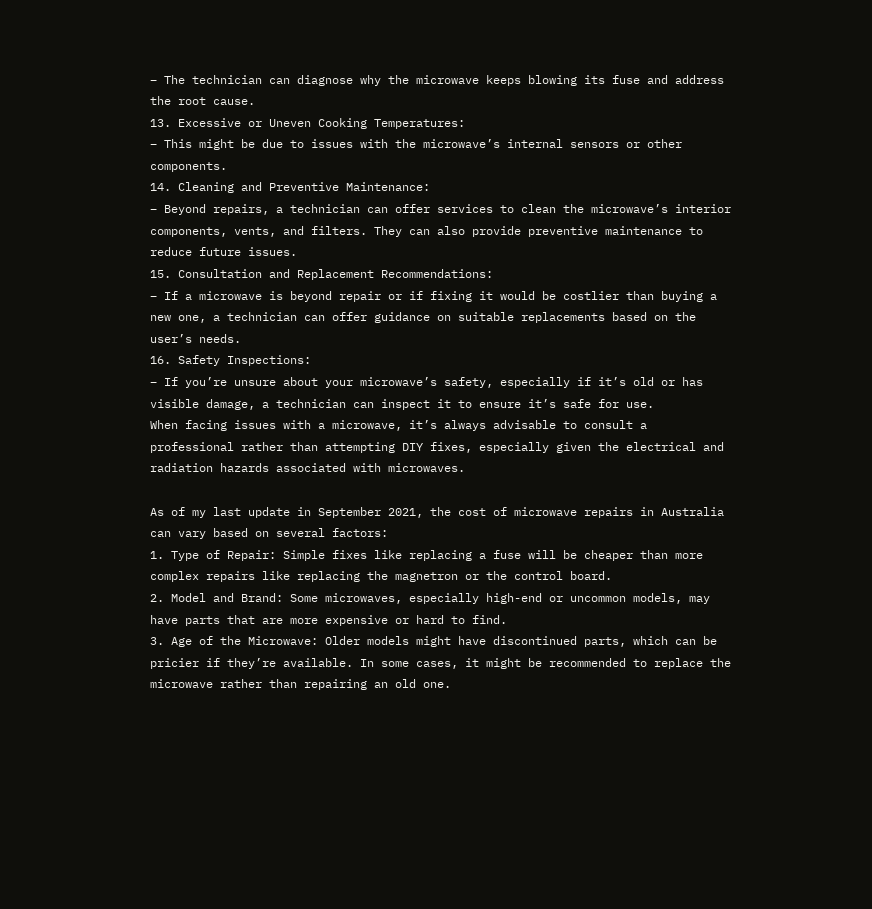– The technician can diagnose why the microwave keeps blowing its fuse and address the root cause.
13. Excessive or Uneven Cooking Temperatures:
– This might be due to issues with the microwave’s internal sensors or other components.
14. Cleaning and Preventive Maintenance:
– Beyond repairs, a technician can offer services to clean the microwave’s interior components, vents, and filters. They can also provide preventive maintenance to reduce future issues.
15. Consultation and Replacement Recommendations:
– If a microwave is beyond repair or if fixing it would be costlier than buying a new one, a technician can offer guidance on suitable replacements based on the user’s needs.
16. Safety Inspections:
– If you’re unsure about your microwave’s safety, especially if it’s old or has visible damage, a technician can inspect it to ensure it’s safe for use.
When facing issues with a microwave, it’s always advisable to consult a professional rather than attempting DIY fixes, especially given the electrical and radiation hazards associated with microwaves.

As of my last update in September 2021, the cost of microwave repairs in Australia can vary based on several factors:
1. Type of Repair: Simple fixes like replacing a fuse will be cheaper than more complex repairs like replacing the magnetron or the control board.
2. Model and Brand: Some microwaves, especially high-end or uncommon models, may have parts that are more expensive or hard to find.
3. Age of the Microwave: Older models might have discontinued parts, which can be pricier if they’re available. In some cases, it might be recommended to replace the microwave rather than repairing an old one.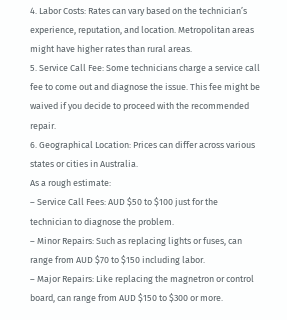4. Labor Costs: Rates can vary based on the technician’s experience, reputation, and location. Metropolitan areas might have higher rates than rural areas.
5. Service Call Fee: Some technicians charge a service call fee to come out and diagnose the issue. This fee might be waived if you decide to proceed with the recommended repair.
6. Geographical Location: Prices can differ across various states or cities in Australia.
As a rough estimate:
– Service Call Fees: AUD $50 to $100 just for the technician to diagnose the problem.
– Minor Repairs: Such as replacing lights or fuses, can range from AUD $70 to $150 including labor.
– Major Repairs: Like replacing the magnetron or control board, can range from AUD $150 to $300 or more.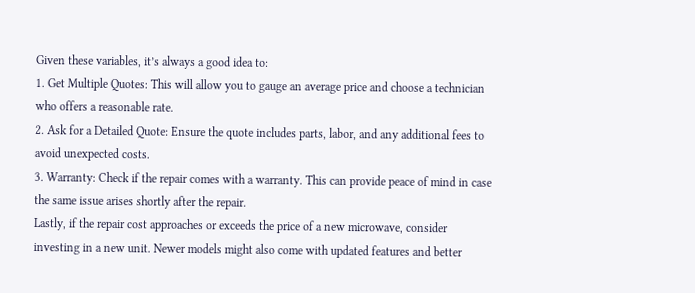Given these variables, it’s always a good idea to:
1. Get Multiple Quotes: This will allow you to gauge an average price and choose a technician who offers a reasonable rate.
2. Ask for a Detailed Quote: Ensure the quote includes parts, labor, and any additional fees to avoid unexpected costs.
3. Warranty: Check if the repair comes with a warranty. This can provide peace of mind in case the same issue arises shortly after the repair.
Lastly, if the repair cost approaches or exceeds the price of a new microwave, consider investing in a new unit. Newer models might also come with updated features and better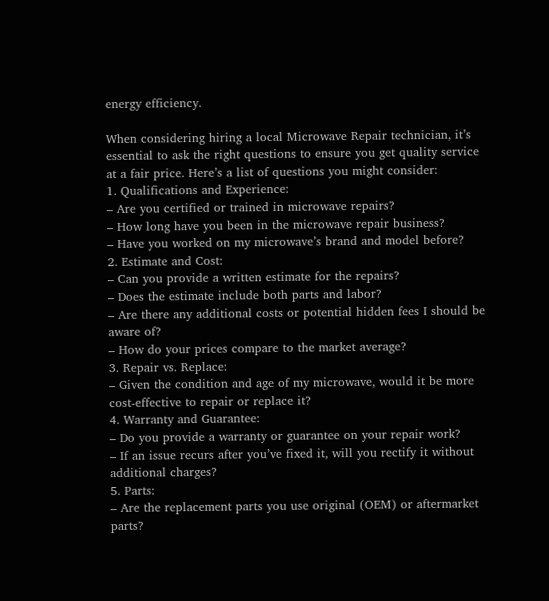energy efficiency.

When considering hiring a local Microwave Repair technician, it’s essential to ask the right questions to ensure you get quality service at a fair price. Here’s a list of questions you might consider:
1. Qualifications and Experience:
– Are you certified or trained in microwave repairs?
– How long have you been in the microwave repair business?
– Have you worked on my microwave’s brand and model before?
2. Estimate and Cost:
– Can you provide a written estimate for the repairs?
– Does the estimate include both parts and labor?
– Are there any additional costs or potential hidden fees I should be aware of?
– How do your prices compare to the market average?
3. Repair vs. Replace:
– Given the condition and age of my microwave, would it be more cost-effective to repair or replace it?
4. Warranty and Guarantee:
– Do you provide a warranty or guarantee on your repair work?
– If an issue recurs after you’ve fixed it, will you rectify it without additional charges?
5. Parts:
– Are the replacement parts you use original (OEM) or aftermarket parts?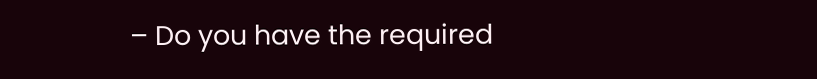– Do you have the required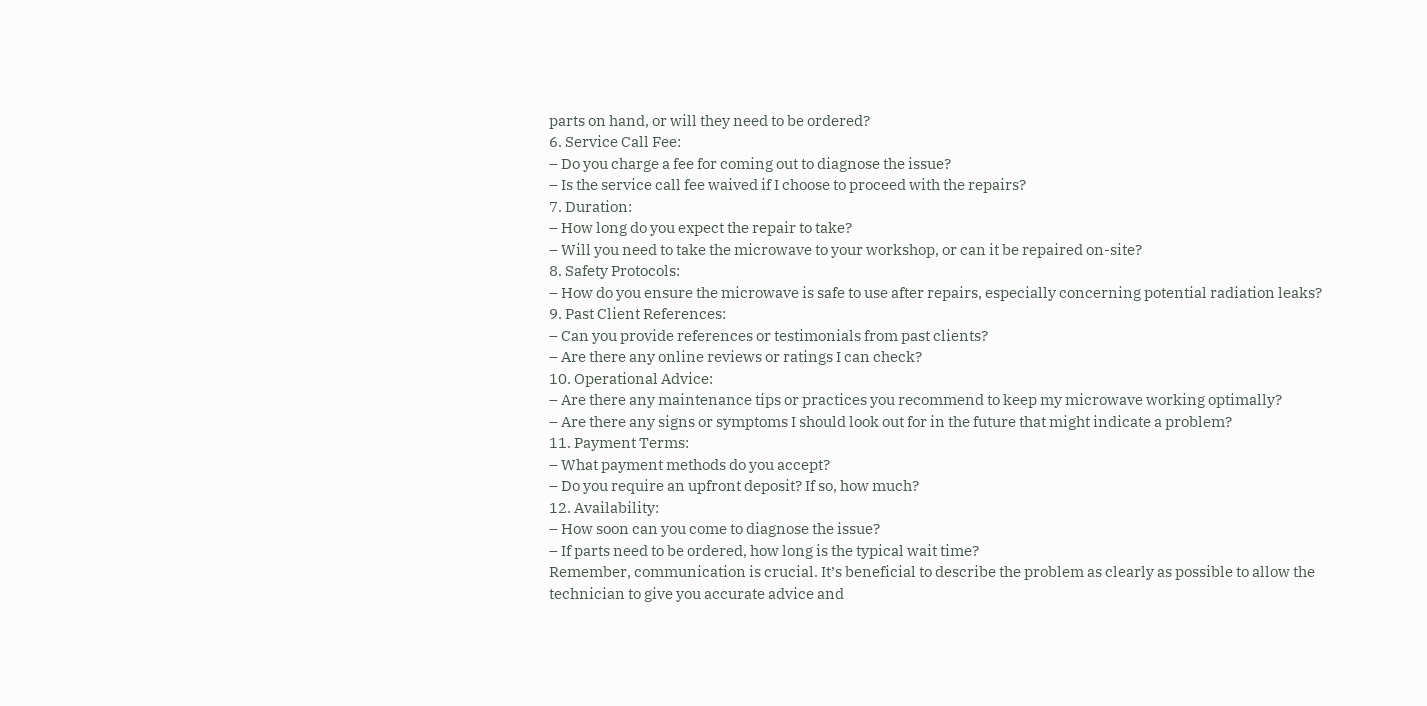parts on hand, or will they need to be ordered?
6. Service Call Fee:
– Do you charge a fee for coming out to diagnose the issue?
– Is the service call fee waived if I choose to proceed with the repairs?
7. Duration:
– How long do you expect the repair to take?
– Will you need to take the microwave to your workshop, or can it be repaired on-site?
8. Safety Protocols:
– How do you ensure the microwave is safe to use after repairs, especially concerning potential radiation leaks?
9. Past Client References:
– Can you provide references or testimonials from past clients?
– Are there any online reviews or ratings I can check?
10. Operational Advice:
– Are there any maintenance tips or practices you recommend to keep my microwave working optimally?
– Are there any signs or symptoms I should look out for in the future that might indicate a problem?
11. Payment Terms:
– What payment methods do you accept?
– Do you require an upfront deposit? If so, how much?
12. Availability:
– How soon can you come to diagnose the issue?
– If parts need to be ordered, how long is the typical wait time?
Remember, communication is crucial. It’s beneficial to describe the problem as clearly as possible to allow the technician to give you accurate advice and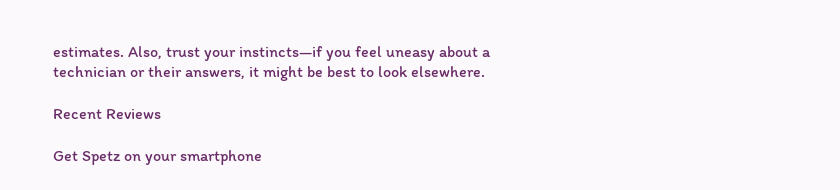estimates. Also, trust your instincts—if you feel uneasy about a technician or their answers, it might be best to look elsewhere.

Recent Reviews

Get Spetz on your smartphone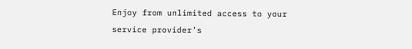Enjoy from unlimited access to your service provider’s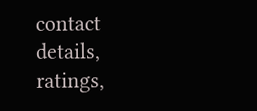contact details, ratings,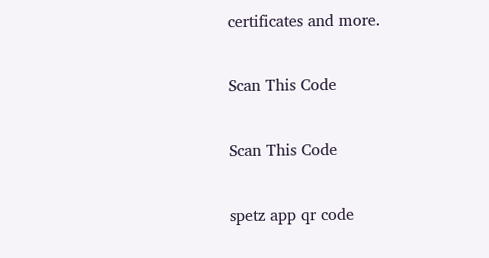certificates and more.

Scan This Code

Scan This Code

spetz app qr code